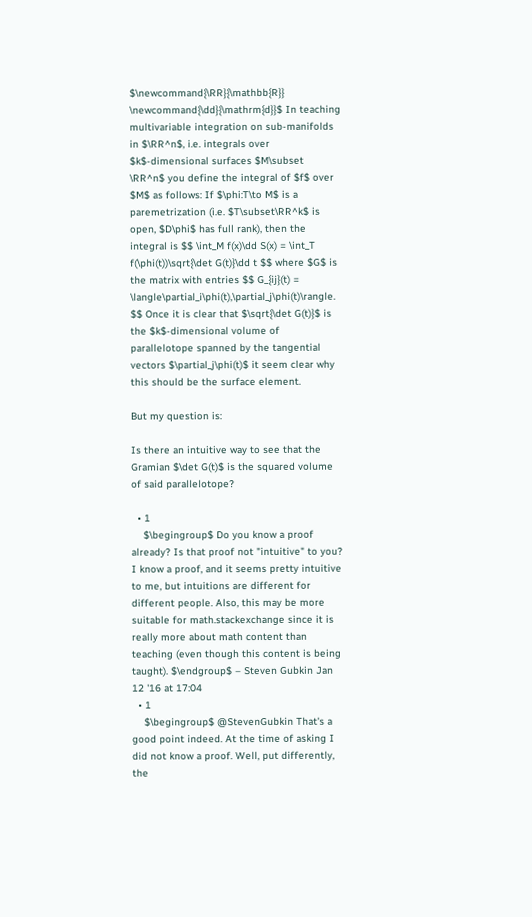$\newcommand{\RR}{\mathbb{R}} \newcommand{\dd}{\mathrm{d}}$ In teaching multivariable integration on sub-manifolds in $\RR^n$, i.e. integrals over $k$-dimensional surfaces $M\subset \RR^n$ you define the integral of $f$ over $M$ as follows: If $\phi:T\to M$ is a paremetrization (i.e. $T\subset\RR^k$ is open, $D\phi$ has full rank), then the integral is $$ \int_M f(x)\dd S(x) = \int_T f(\phi(t))\sqrt{\det G(t)}\dd t $$ where $G$ is the matrix with entries $$ G_{ij}(t) = \langle\partial_i\phi(t),\partial_j\phi(t)\rangle. $$ Once it is clear that $\sqrt{\det G(t)}$ is the $k$-dimensional volume of parallelotope spanned by the tangential vectors $\partial_j\phi(t)$ it seem clear why this should be the surface element.

But my question is:

Is there an intuitive way to see that the Gramian $\det G(t)$ is the squared volume of said parallelotope?

  • 1
    $\begingroup$ Do you know a proof already? Is that proof not "intuitive" to you? I know a proof, and it seems pretty intuitive to me, but intuitions are different for different people. Also, this may be more suitable for math.stackexchange since it is really more about math content than teaching (even though this content is being taught). $\endgroup$ – Steven Gubkin Jan 12 '16 at 17:04
  • 1
    $\begingroup$ @StevenGubkin That's a good point indeed. At the time of asking I did not know a proof. Well, put differently, the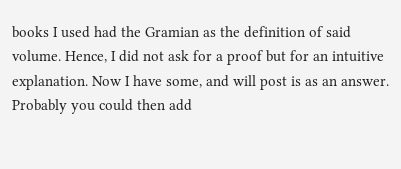books I used had the Gramian as the definition of said volume. Hence, I did not ask for a proof but for an intuitive explanation. Now I have some, and will post is as an answer. Probably you could then add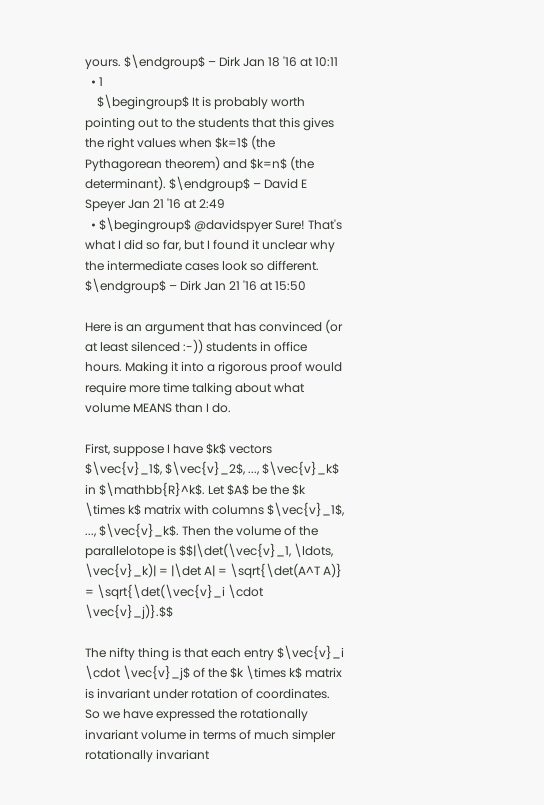yours. $\endgroup$ – Dirk Jan 18 '16 at 10:11
  • 1
    $\begingroup$ It is probably worth pointing out to the students that this gives the right values when $k=1$ (the Pythagorean theorem) and $k=n$ (the determinant). $\endgroup$ – David E Speyer Jan 21 '16 at 2:49
  • $\begingroup$ @davidspyer Sure! That's what I did so far, but I found it unclear why the intermediate cases look so different. $\endgroup$ – Dirk Jan 21 '16 at 15:50

Here is an argument that has convinced (or at least silenced :-)) students in office hours. Making it into a rigorous proof would require more time talking about what volume MEANS than I do.

First, suppose I have $k$ vectors $\vec{v}_1$, $\vec{v}_2$, ..., $\vec{v}_k$ in $\mathbb{R}^k$. Let $A$ be the $k \times k$ matrix with columns $\vec{v}_1$, ..., $\vec{v}_k$. Then the volume of the parallelotope is $$|\det(\vec{v}_1, \ldots, \vec{v}_k)| = |\det A| = \sqrt{\det(A^T A)} = \sqrt{\det(\vec{v}_i \cdot \vec{v}_j)}.$$

The nifty thing is that each entry $\vec{v}_i \cdot \vec{v}_j$ of the $k \times k$ matrix is invariant under rotation of coordinates. So we have expressed the rotationally invariant volume in terms of much simpler rotationally invariant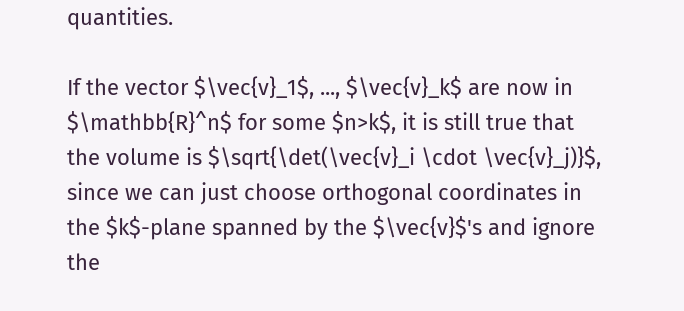quantities.

If the vector $\vec{v}_1$, ..., $\vec{v}_k$ are now in $\mathbb{R}^n$ for some $n>k$, it is still true that the volume is $\sqrt{\det(\vec{v}_i \cdot \vec{v}_j)}$, since we can just choose orthogonal coordinates in the $k$-plane spanned by the $\vec{v}$'s and ignore the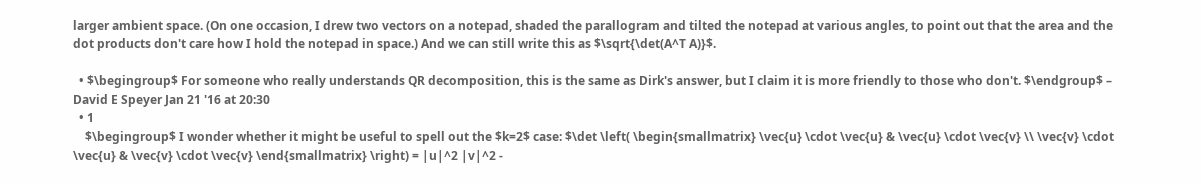larger ambient space. (On one occasion, I drew two vectors on a notepad, shaded the parallogram and tilted the notepad at various angles, to point out that the area and the dot products don't care how I hold the notepad in space.) And we can still write this as $\sqrt{\det(A^T A)}$.

  • $\begingroup$ For someone who really understands QR decomposition, this is the same as Dirk's answer, but I claim it is more friendly to those who don't. $\endgroup$ – David E Speyer Jan 21 '16 at 20:30
  • 1
    $\begingroup$ I wonder whether it might be useful to spell out the $k=2$ case: $\det \left( \begin{smallmatrix} \vec{u} \cdot \vec{u} & \vec{u} \cdot \vec{v} \\ \vec{v} \cdot \vec{u} & \vec{v} \cdot \vec{v} \end{smallmatrix} \right) = |u|^2 |v|^2 -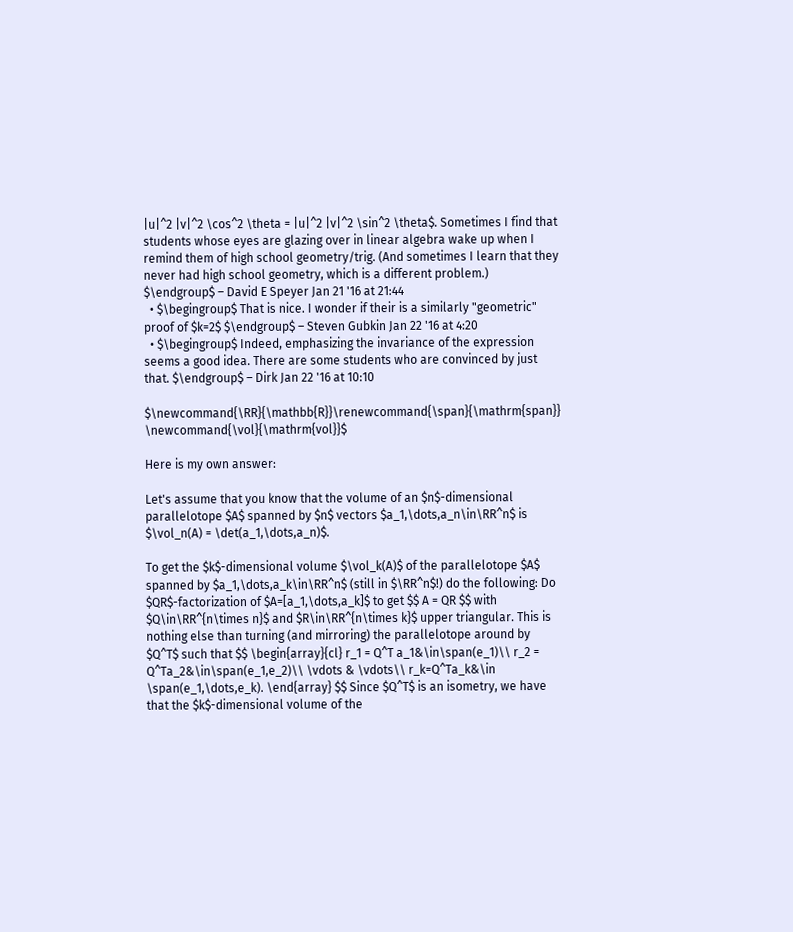|u|^2 |v|^2 \cos^2 \theta = |u|^2 |v|^2 \sin^2 \theta$. Sometimes I find that students whose eyes are glazing over in linear algebra wake up when I remind them of high school geometry/trig. (And sometimes I learn that they never had high school geometry, which is a different problem.) $\endgroup$ – David E Speyer Jan 21 '16 at 21:44
  • $\begingroup$ That is nice. I wonder if their is a similarly "geometric" proof of $k=2$ $\endgroup$ – Steven Gubkin Jan 22 '16 at 4:20
  • $\begingroup$ Indeed, emphasizing the invariance of the expression seems a good idea. There are some students who are convinced by just that. $\endgroup$ – Dirk Jan 22 '16 at 10:10

$\newcommand{\RR}{\mathbb{R}}\renewcommand{\span}{\mathrm{span}} \newcommand{\vol}{\mathrm{vol}}$

Here is my own answer:

Let's assume that you know that the volume of an $n$-dimensional parallelotope $A$ spanned by $n$ vectors $a_1,\dots,a_n\in\RR^n$ is $\vol_n(A) = \det(a_1,\dots,a_n)$.

To get the $k$-dimensional volume $\vol_k(A)$ of the parallelotope $A$ spanned by $a_1,\dots,a_k\in\RR^n$ (still in $\RR^n$!) do the following: Do $QR$-factorization of $A=[a_1,\dots,a_k]$ to get $$ A = QR $$ with $Q\in\RR^{n\times n}$ and $R\in\RR^{n\times k}$ upper triangular. This is nothing else than turning (and mirroring) the parallelotope around by $Q^T$ such that $$ \begin{array}{cl} r_1 = Q^T a_1&\in\span(e_1)\\ r_2 = Q^Ta_2&\in\span(e_1,e_2)\\ \vdots & \vdots\\ r_k=Q^Ta_k&\in \span(e_1,\dots,e_k). \end{array} $$ Since $Q^T$ is an isometry, we have that the $k$-dimensional volume of the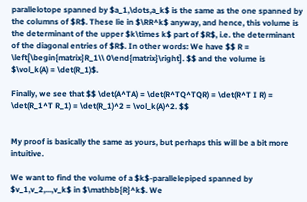parallelotope spanned by $a_1,\dots,a_k$ is the same as the one spanned by the columns of $R$. These lie in $\RR^k$ anyway, and hence, this volume is the determinant of the upper $k\times k$ part of $R$, i.e. the determinant of the diagonal entries of $R$. In other words: We have $$ R = \left[\begin{matrix}R_1\\ 0\end{matrix}\right]. $$ and the volume is $\vol_k(A) = \det(R_1)$.

Finally, we see that $$ \det(A^TA) = \det(R^TQ^TQR) = \det(R^T I R) = \det(R_1^T R_1) = \det(R_1)^2 = \vol_k(A)^2. $$


My proof is basically the same as yours, but perhaps this will be a bit more intuitive.

We want to find the volume of a $k$-parallelepiped spanned by $v_1,v_2,...,v_k$ in $\mathbb{R}^k$. We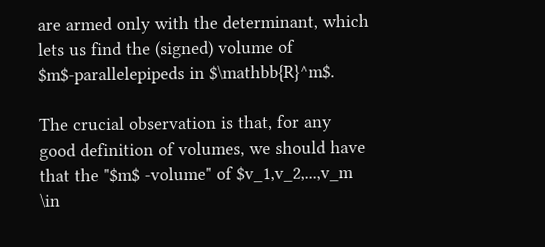are armed only with the determinant, which lets us find the (signed) volume of $m$-parallelepipeds in $\mathbb{R}^m$.

The crucial observation is that, for any good definition of volumes, we should have that the "$m$ -volume" of $v_1,v_2,...,v_m \in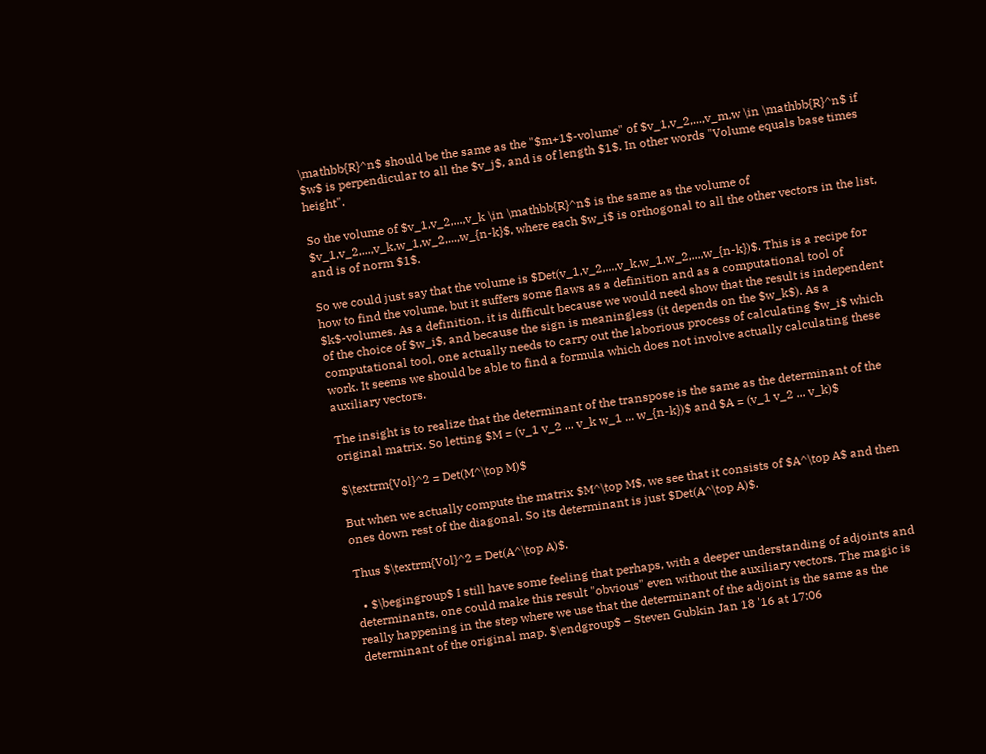\mathbb{R}^n$ should be the same as the "$m+1$-volume" of $v_1,v_2,...,v_m,w \in \mathbb{R}^n$ if $w$ is perpendicular to all the $v_j$, and is of length $1$. In other words "Volume equals base times height".

So the volume of $v_1,v_2,...,v_k \in \mathbb{R}^n$ is the same as the volume of $v_1,v_2,...,v_k,w_1,w_2,...,w_{n-k}$, where each $w_i$ is orthogonal to all the other vectors in the list, and is of norm $1$.

So we could just say that the volume is $Det(v_1,v_2,...,v_k,w_1,w_2,...,w_{n-k})$. This is a recipe for how to find the volume, but it suffers some flaws as a definition and as a computational tool of $k$-volumes. As a definition, it is difficult because we would need show that the result is independent of the choice of $w_i$, and because the sign is meaningless (it depends on the $w_k$). As a computational tool, one actually needs to carry out the laborious process of calculating $w_i$ which work. It seems we should be able to find a formula which does not involve actually calculating these auxiliary vectors.

The insight is to realize that the determinant of the transpose is the same as the determinant of the original matrix. So letting $M = (v_1 v_2 ... v_k w_1 ... w_{n-k})$ and $A = (v_1 v_2 ... v_k)$

$\textrm{Vol}^2 = Det(M^\top M)$

But when we actually compute the matrix $M^\top M$, we see that it consists of $A^\top A$ and then ones down rest of the diagonal. So its determinant is just $Det(A^\top A)$.

Thus $\textrm{Vol}^2 = Det(A^\top A)$.

  • $\begingroup$ I still have some feeling that perhaps, with a deeper understanding of adjoints and determinants, one could make this result "obvious" even without the auxiliary vectors. The magic is really happening in the step where we use that the determinant of the adjoint is the same as the determinant of the original map. $\endgroup$ – Steven Gubkin Jan 18 '16 at 17:06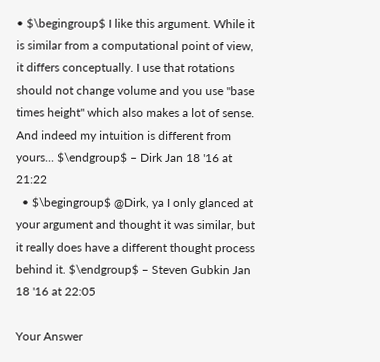• $\begingroup$ I like this argument. While it is similar from a computational point of view, it differs conceptually. I use that rotations should not change volume and you use "base times height" which also makes a lot of sense. And indeed my intuition is different from yours... $\endgroup$ – Dirk Jan 18 '16 at 21:22
  • $\begingroup$ @Dirk, ya I only glanced at your argument and thought it was similar, but it really does have a different thought process behind it. $\endgroup$ – Steven Gubkin Jan 18 '16 at 22:05

Your Answer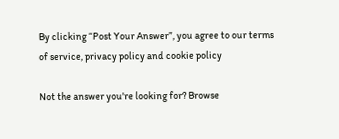By clicking “Post Your Answer”, you agree to our terms of service, privacy policy and cookie policy

Not the answer you're looking for? Browse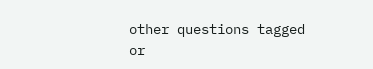other questions tagged or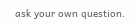ask your own question.